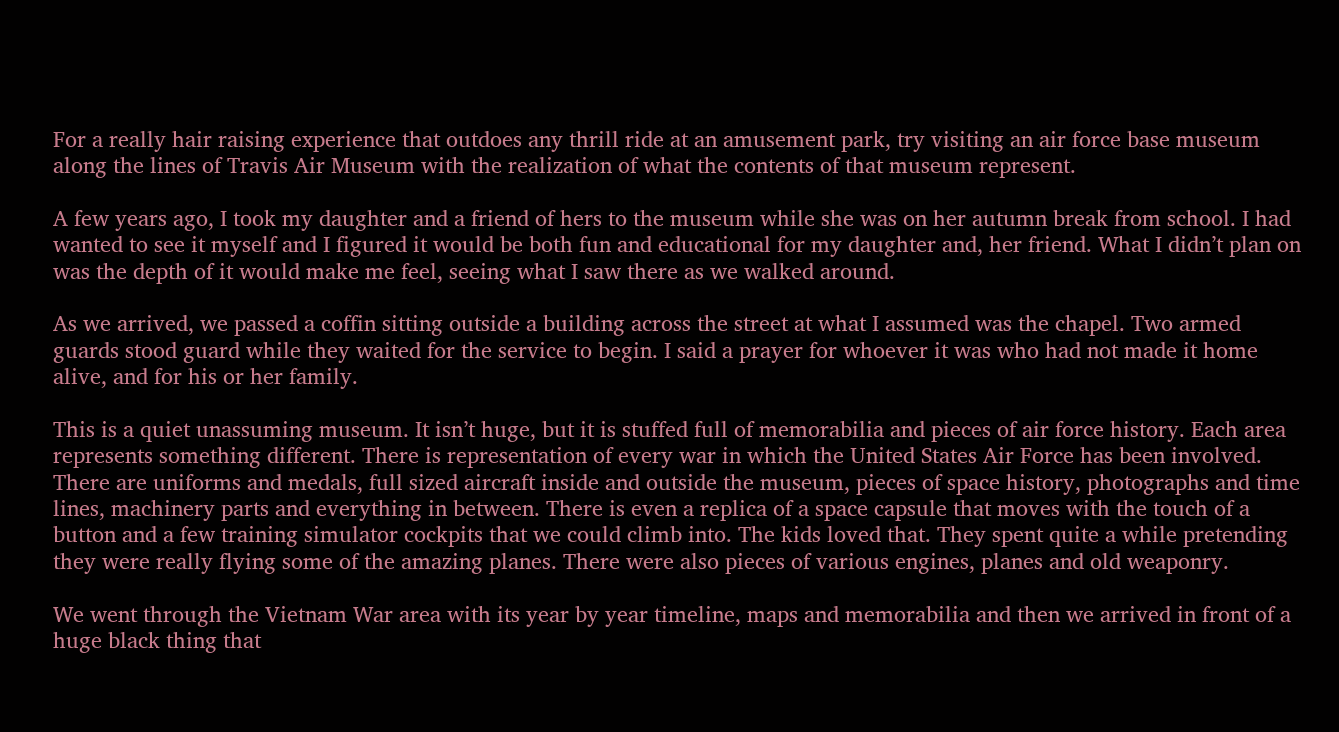For a really hair raising experience that outdoes any thrill ride at an amusement park, try visiting an air force base museum along the lines of Travis Air Museum with the realization of what the contents of that museum represent.

A few years ago, I took my daughter and a friend of hers to the museum while she was on her autumn break from school. I had wanted to see it myself and I figured it would be both fun and educational for my daughter and, her friend. What I didn’t plan on was the depth of it would make me feel, seeing what I saw there as we walked around.

As we arrived, we passed a coffin sitting outside a building across the street at what I assumed was the chapel. Two armed guards stood guard while they waited for the service to begin. I said a prayer for whoever it was who had not made it home alive, and for his or her family.

This is a quiet unassuming museum. It isn’t huge, but it is stuffed full of memorabilia and pieces of air force history. Each area represents something different. There is representation of every war in which the United States Air Force has been involved. There are uniforms and medals, full sized aircraft inside and outside the museum, pieces of space history, photographs and time lines, machinery parts and everything in between. There is even a replica of a space capsule that moves with the touch of a button and a few training simulator cockpits that we could climb into. The kids loved that. They spent quite a while pretending they were really flying some of the amazing planes. There were also pieces of various engines, planes and old weaponry.

We went through the Vietnam War area with its year by year timeline, maps and memorabilia and then we arrived in front of a huge black thing that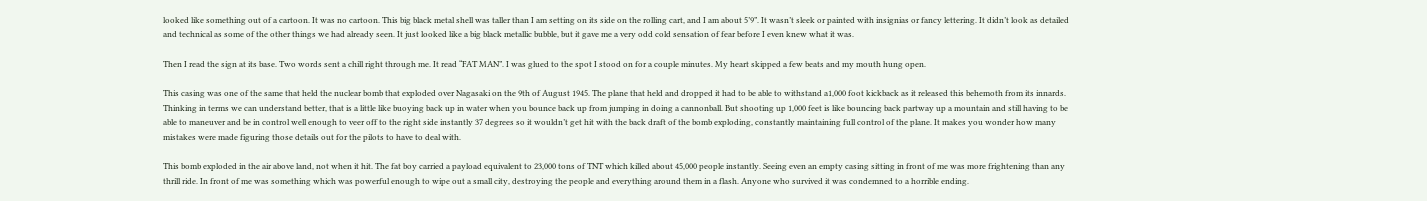looked like something out of a cartoon. It was no cartoon. This big black metal shell was taller than I am setting on its side on the rolling cart, and I am about 5’9”. It wasn’t sleek or painted with insignias or fancy lettering. It didn’t look as detailed and technical as some of the other things we had already seen. It just looked like a big black metallic bubble, but it gave me a very odd cold sensation of fear before I even knew what it was.

Then I read the sign at its base. Two words sent a chill right through me. It read “FAT MAN”. I was glued to the spot I stood on for a couple minutes. My heart skipped a few beats and my mouth hung open.

This casing was one of the same that held the nuclear bomb that exploded over Nagasaki on the 9th of August 1945. The plane that held and dropped it had to be able to withstand a1,000 foot kickback as it released this behemoth from its innards. Thinking in terms we can understand better, that is a little like buoying back up in water when you bounce back up from jumping in doing a cannonball. But shooting up 1,000 feet is like bouncing back partway up a mountain and still having to be able to maneuver and be in control well enough to veer off to the right side instantly 37 degrees so it wouldn’t get hit with the back draft of the bomb exploding, constantly maintaining full control of the plane. It makes you wonder how many mistakes were made figuring those details out for the pilots to have to deal with.

This bomb exploded in the air above land, not when it hit. The fat boy carried a payload equivalent to 23,000 tons of TNT which killed about 45,000 people instantly. Seeing even an empty casing sitting in front of me was more frightening than any thrill ride. In front of me was something which was powerful enough to wipe out a small city, destroying the people and everything around them in a flash. Anyone who survived it was condemned to a horrible ending.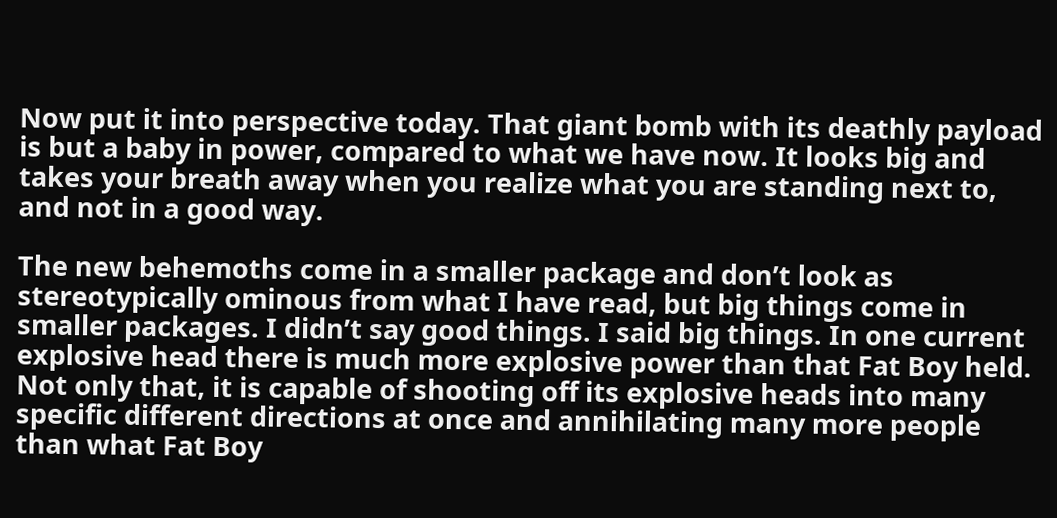Now put it into perspective today. That giant bomb with its deathly payload is but a baby in power, compared to what we have now. It looks big and takes your breath away when you realize what you are standing next to, and not in a good way.

The new behemoths come in a smaller package and don’t look as stereotypically ominous from what I have read, but big things come in smaller packages. I didn’t say good things. I said big things. In one current explosive head there is much more explosive power than that Fat Boy held. Not only that, it is capable of shooting off its explosive heads into many specific different directions at once and annihilating many more people than what Fat Boy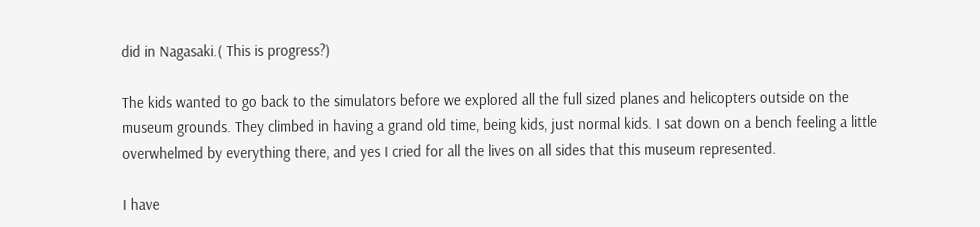did in Nagasaki.( This is progress?)

The kids wanted to go back to the simulators before we explored all the full sized planes and helicopters outside on the museum grounds. They climbed in having a grand old time, being kids, just normal kids. I sat down on a bench feeling a little overwhelmed by everything there, and yes I cried for all the lives on all sides that this museum represented.

I have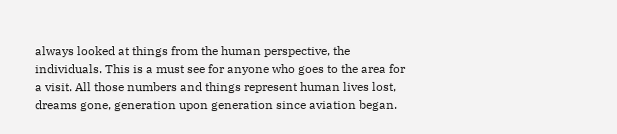always looked at things from the human perspective, the individuals. This is a must see for anyone who goes to the area for a visit. All those numbers and things represent human lives lost, dreams gone, generation upon generation since aviation began.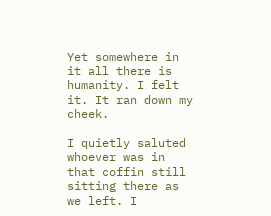Yet somewhere in it all there is humanity. I felt it. It ran down my cheek.

I quietly saluted whoever was in that coffin still sitting there as we left. I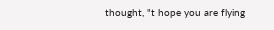thought, "t hope you are flying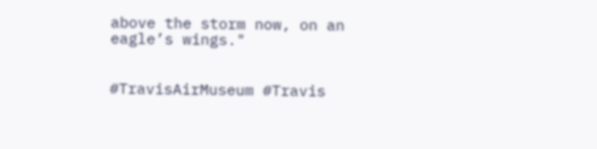above the storm now, on an eagle’s wings."


#TravisAirMuseum #Travis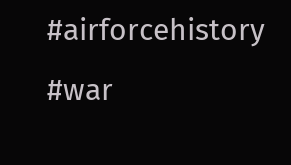#airforcehistory #war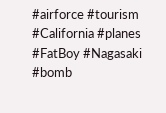#airforce #tourism #California #planes #FatBoy #Nagasaki #bomb